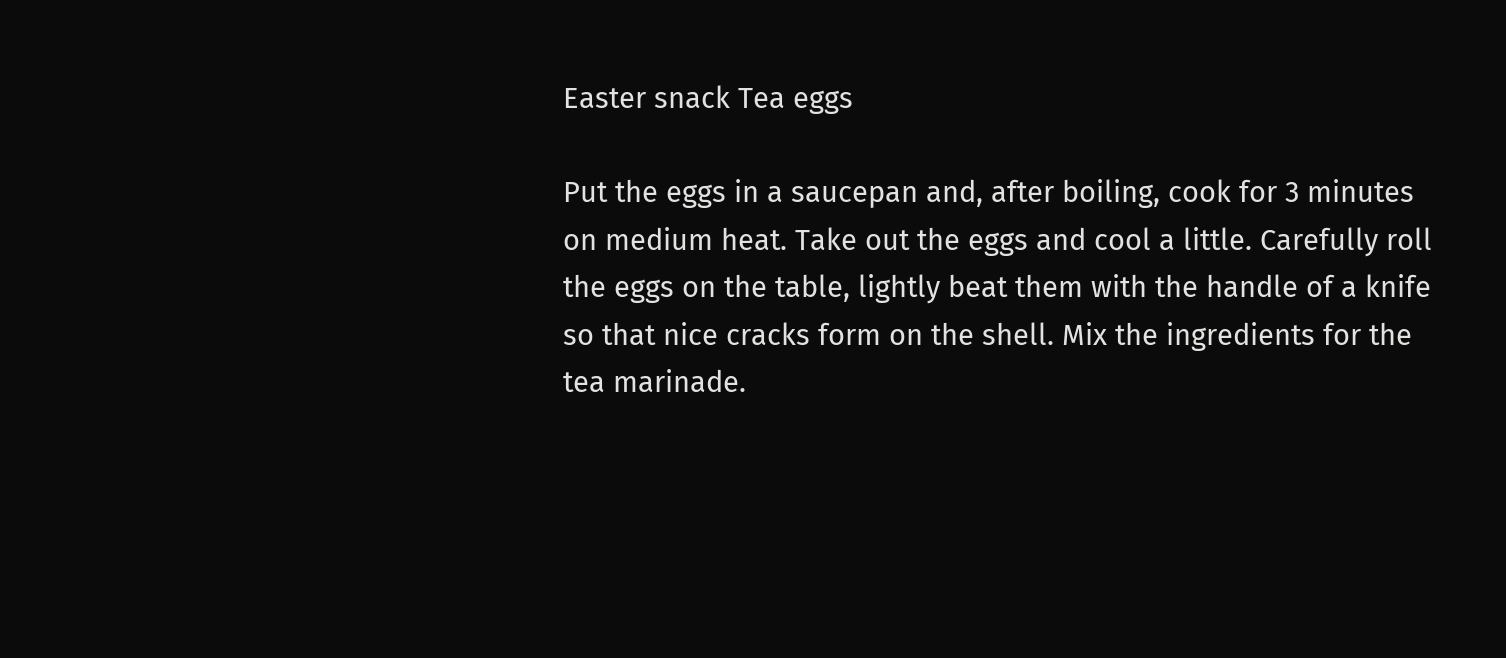Easter snack Tea eggs

Put the eggs in a saucepan and, after boiling, cook for 3 minutes on medium heat. Take out the eggs and cool a little. Carefully roll the eggs on the table, lightly beat them with the handle of a knife so that nice cracks form on the shell. Mix the ingredients for the tea marinade.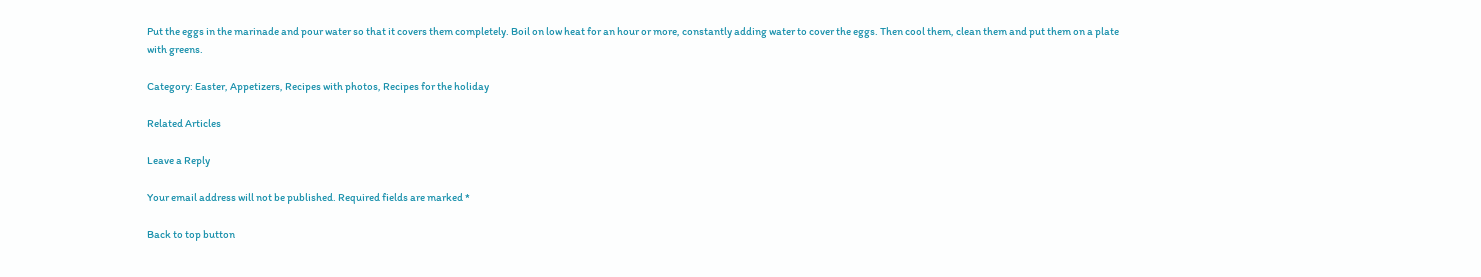Put the eggs in the marinade and pour water so that it covers them completely. Boil on low heat for an hour or more, constantly adding water to cover the eggs. Then cool them, clean them and put them on a plate with greens.

Category: Easter, Appetizers, Recipes with photos, Recipes for the holiday

Related Articles

Leave a Reply

Your email address will not be published. Required fields are marked *

Back to top button